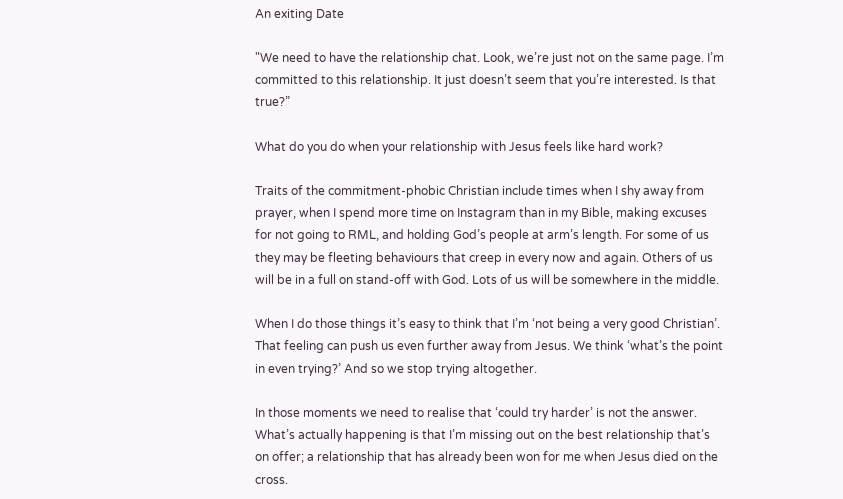An exiting Date

"We need to have the relationship chat. Look, we’re just not on the same page. I’m committed to this relationship. It just doesn’t seem that you’re interested. Is that true?”

What do you do when your relationship with Jesus feels like hard work?

Traits of the commitment-phobic Christian include times when I shy away from prayer, when I spend more time on Instagram than in my Bible, making excuses for not going to RML, and holding God’s people at arm’s length. For some of us they may be fleeting behaviours that creep in every now and again. Others of us will be in a full on stand-off with God. Lots of us will be somewhere in the middle.

When I do those things it’s easy to think that I’m ‘not being a very good Christian’. That feeling can push us even further away from Jesus. We think ‘what’s the point in even trying?’ And so we stop trying altogether.

In those moments we need to realise that ‘could try harder’ is not the answer. What’s actually happening is that I’m missing out on the best relationship that’s on offer; a relationship that has already been won for me when Jesus died on the cross.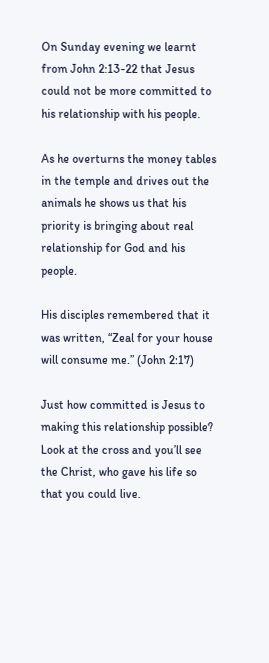On Sunday evening we learnt from John 2:13-22 that Jesus could not be more committed to his relationship with his people.

As he overturns the money tables in the temple and drives out the animals he shows us that his priority is bringing about real relationship for God and his people.

His disciples remembered that it was written, “Zeal for your house will consume me.” (John 2:17)

Just how committed is Jesus to making this relationship possible? Look at the cross and you’ll see the Christ, who gave his life so that you could live.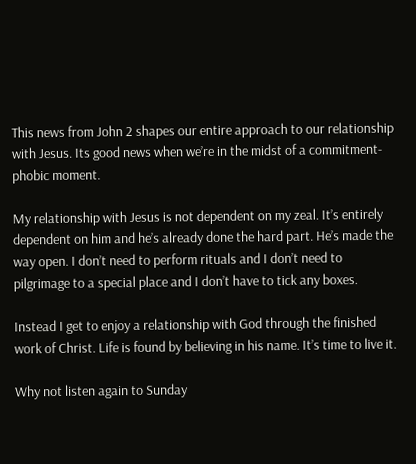This news from John 2 shapes our entire approach to our relationship with Jesus. Its good news when we’re in the midst of a commitment-phobic moment.

My relationship with Jesus is not dependent on my zeal. It’s entirely dependent on him and he’s already done the hard part. He’s made the way open. I don’t need to perform rituals and I don’t need to pilgrimage to a special place and I don’t have to tick any boxes.

Instead I get to enjoy a relationship with God through the finished work of Christ. Life is found by believing in his name. It’s time to live it.

Why not listen again to Sunday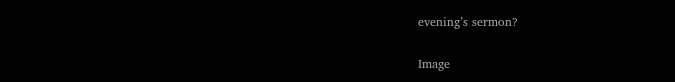evening’s sermon?

Image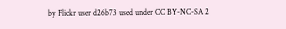by Flickr user d26b73 used under CC BY-NC-SA 2